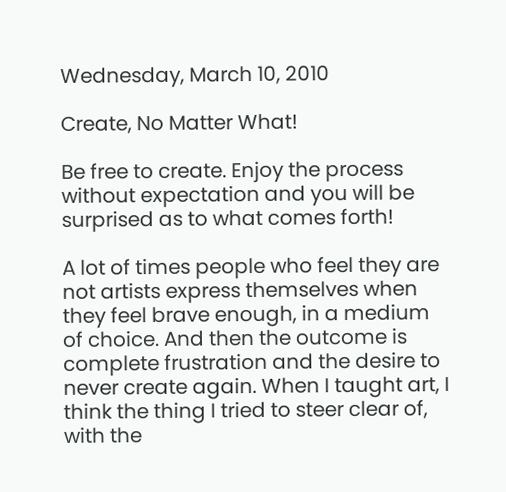Wednesday, March 10, 2010

Create, No Matter What!

Be free to create. Enjoy the process without expectation and you will be surprised as to what comes forth!

A lot of times people who feel they are not artists express themselves when they feel brave enough, in a medium of choice. And then the outcome is complete frustration and the desire to never create again. When I taught art, I think the thing I tried to steer clear of, with the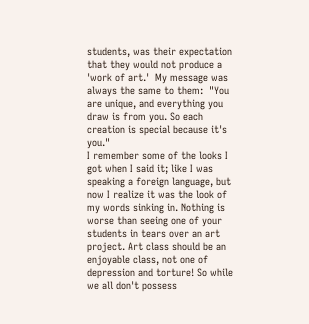students, was their expectation that they would not produce a 'work of art.'  My message was always the same to them:  "You are unique, and everything you draw is from you. So each creation is special because it's you."
I remember some of the looks I got when I said it; like I was speaking a foreign language, but now I realize it was the look of my words sinking in. Nothing is worse than seeing one of your students in tears over an art project. Art class should be an enjoyable class, not one of depression and torture! So while we all don't possess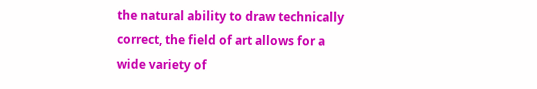the natural ability to draw technically correct, the field of art allows for a wide variety of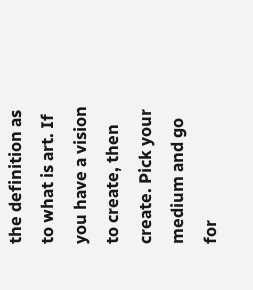the definition as to what is art. If you have a vision to create, then create. Pick your medium and go for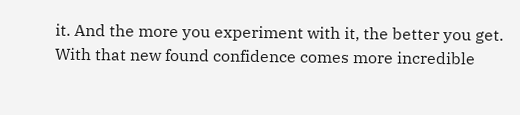it. And the more you experiment with it, the better you get. With that new found confidence comes more incredible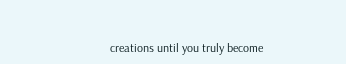creations until you truly become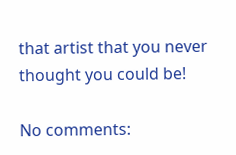that artist that you never thought you could be!

No comments: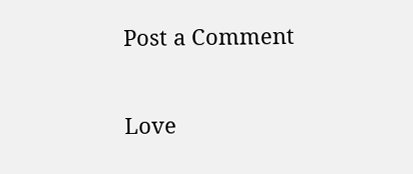Post a Comment

Love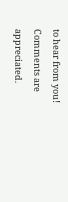to hear from you! Comments are appreciated.